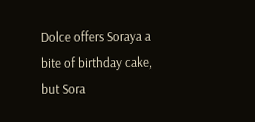Dolce offers Soraya a bite of birthday cake, but Sora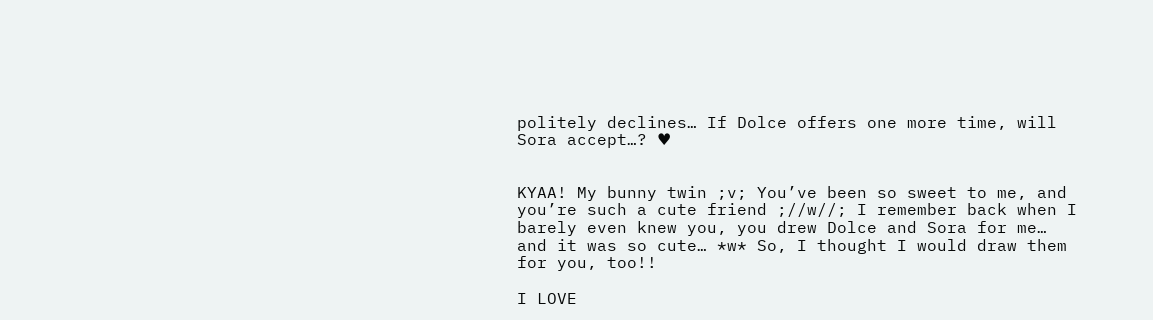politely declines… If Dolce offers one more time, will Sora accept…? ♥


KYAA! My bunny twin ;v; You’ve been so sweet to me, and you’re such a cute friend ;//w//; I remember back when I barely even knew you, you drew Dolce and Sora for me… and it was so cute… *w* So, I thought I would draw them for you, too!!

I LOVE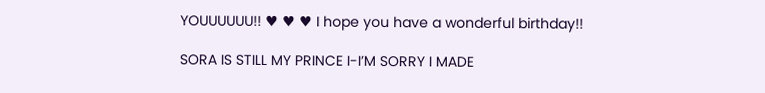YOUUUUUU!! ♥ ♥ ♥ I hope you have a wonderful birthday!!

SORA IS STILL MY PRINCE I-I’M SORRY I MADE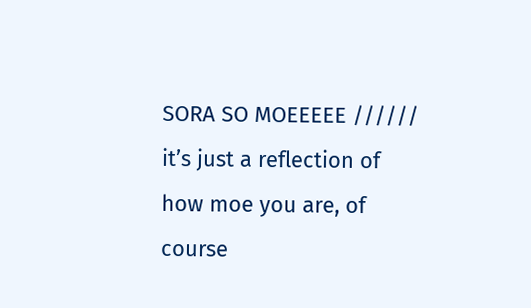SORA SO MOEEEEE ////// it’s just a reflection of how moe you are, of course